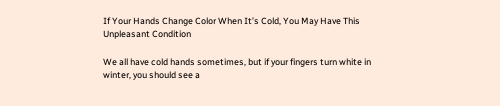If Your Hands Change Color When It’s Cold, You May Have This Unpleasant Condition

We all have cold hands sometimes, but if your fingers turn white in winter, you should see a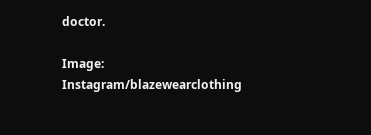doctor.

Image: Instagram/blazewearclothing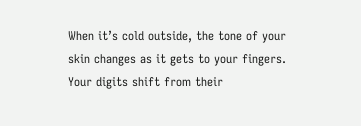When it’s cold outside, the tone of your skin changes as it gets to your fingers. Your digits shift from their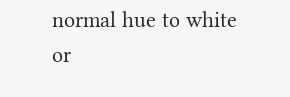normal hue to white or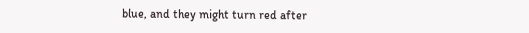blue, and they might turn red after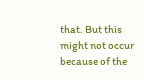that. But this might not occur because of the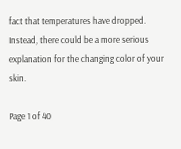fact that temperatures have dropped. Instead, there could be a more serious explanation for the changing color of your skin.

Page 1 of 40